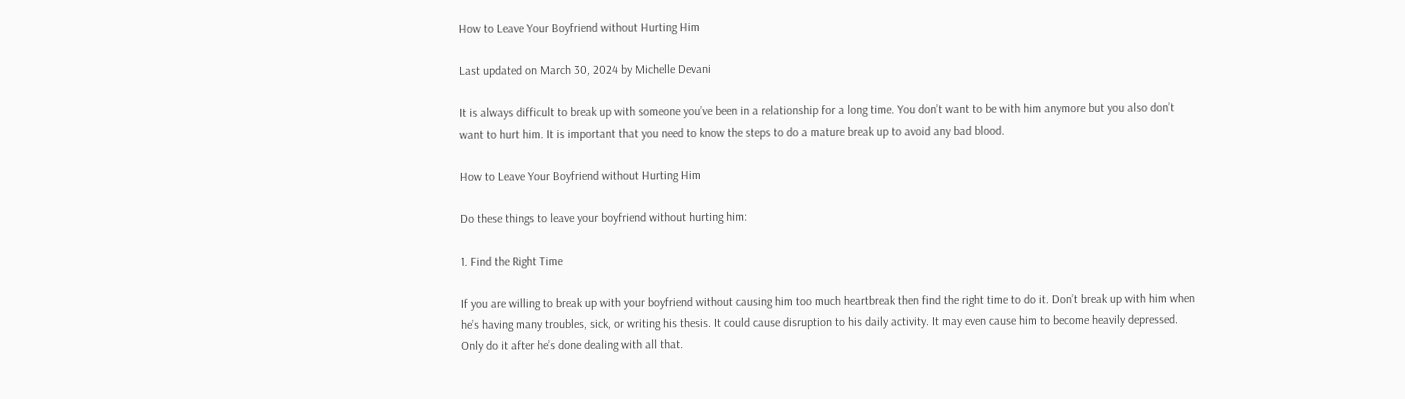How to Leave Your Boyfriend without Hurting Him

Last updated on March 30, 2024 by Michelle Devani

It is always difficult to break up with someone you’ve been in a relationship for a long time. You don’t want to be with him anymore but you also don’t want to hurt him. It is important that you need to know the steps to do a mature break up to avoid any bad blood.

How to Leave Your Boyfriend without Hurting Him

Do these things to leave your boyfriend without hurting him:

1. Find the Right Time

If you are willing to break up with your boyfriend without causing him too much heartbreak then find the right time to do it. Don’t break up with him when he’s having many troubles, sick, or writing his thesis. It could cause disruption to his daily activity. It may even cause him to become heavily depressed. Only do it after he’s done dealing with all that.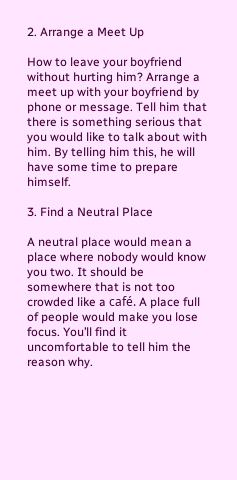2. Arrange a Meet Up

How to leave your boyfriend without hurting him? Arrange a meet up with your boyfriend by phone or message. Tell him that there is something serious that you would like to talk about with him. By telling him this, he will have some time to prepare himself.

3. Find a Neutral Place

A neutral place would mean a place where nobody would know you two. It should be somewhere that is not too crowded like a café. A place full of people would make you lose focus. You’ll find it uncomfortable to tell him the reason why.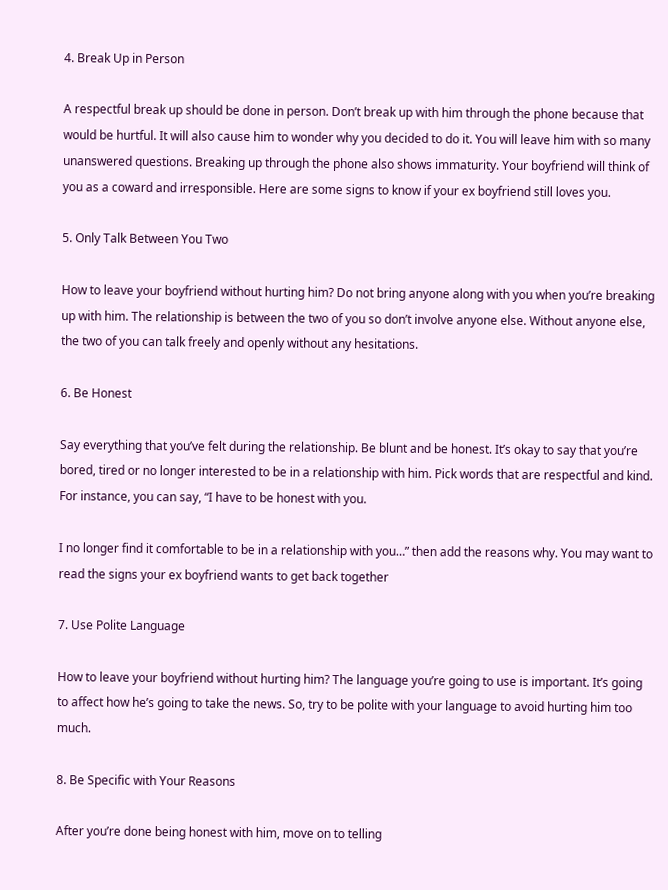4. Break Up in Person

A respectful break up should be done in person. Don’t break up with him through the phone because that would be hurtful. It will also cause him to wonder why you decided to do it. You will leave him with so many unanswered questions. Breaking up through the phone also shows immaturity. Your boyfriend will think of you as a coward and irresponsible. Here are some signs to know if your ex boyfriend still loves you.

5. Only Talk Between You Two

How to leave your boyfriend without hurting him? Do not bring anyone along with you when you’re breaking up with him. The relationship is between the two of you so don’t involve anyone else. Without anyone else, the two of you can talk freely and openly without any hesitations.

6. Be Honest

Say everything that you’ve felt during the relationship. Be blunt and be honest. It’s okay to say that you’re bored, tired or no longer interested to be in a relationship with him. Pick words that are respectful and kind. For instance, you can say, “I have to be honest with you.

I no longer find it comfortable to be in a relationship with you…” then add the reasons why. You may want to read the signs your ex boyfriend wants to get back together

7. Use Polite Language

How to leave your boyfriend without hurting him? The language you’re going to use is important. It’s going to affect how he’s going to take the news. So, try to be polite with your language to avoid hurting him too much.

8. Be Specific with Your Reasons

After you’re done being honest with him, move on to telling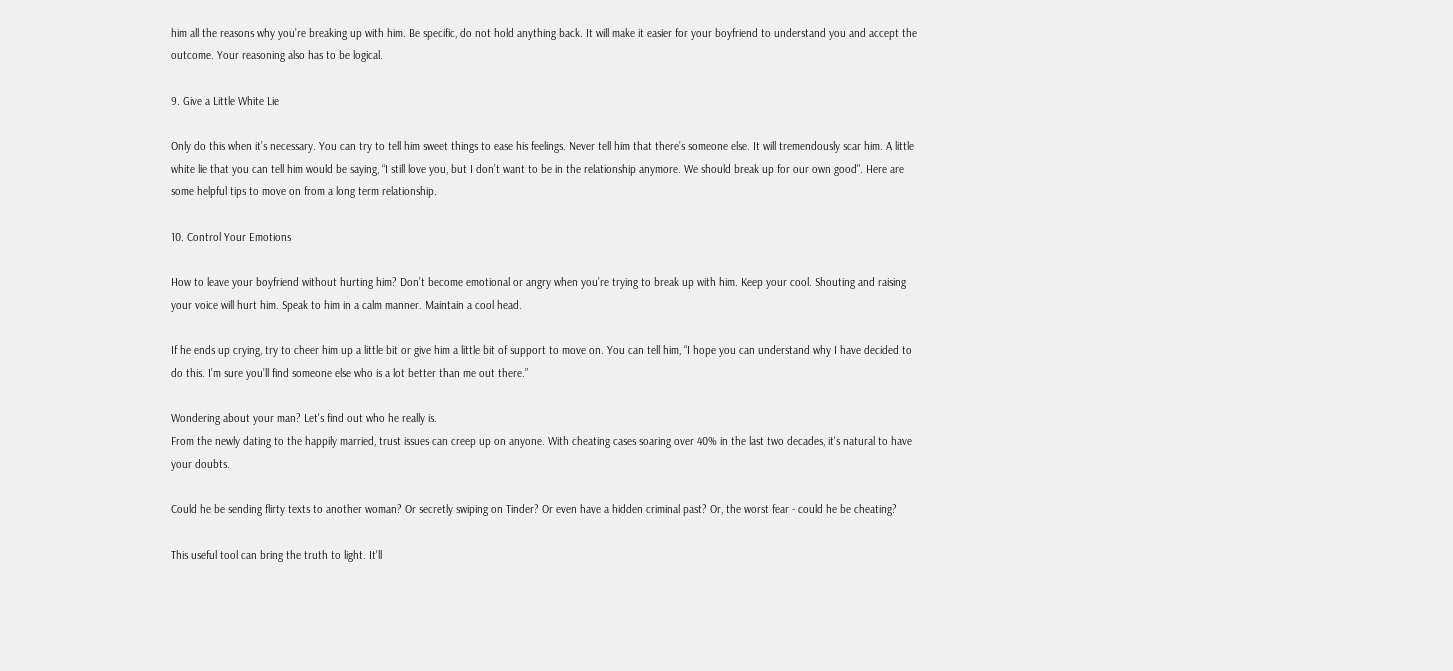him all the reasons why you’re breaking up with him. Be specific, do not hold anything back. It will make it easier for your boyfriend to understand you and accept the outcome. Your reasoning also has to be logical.

9. Give a Little White Lie

Only do this when it’s necessary. You can try to tell him sweet things to ease his feelings. Never tell him that there’s someone else. It will tremendously scar him. A little white lie that you can tell him would be saying, “I still love you, but I don’t want to be in the relationship anymore. We should break up for our own good". Here are some helpful tips to move on from a long term relationship.

10. Control Your Emotions

How to leave your boyfriend without hurting him? Don’t become emotional or angry when you’re trying to break up with him. Keep your cool. Shouting and raising your voice will hurt him. Speak to him in a calm manner. Maintain a cool head.

If he ends up crying, try to cheer him up a little bit or give him a little bit of support to move on. You can tell him, “I hope you can understand why I have decided to do this. I’m sure you’ll find someone else who is a lot better than me out there.”

Wondering about your man? Let's find out who he really is.
From the newly dating to the happily married, trust issues can creep up on anyone. With cheating cases soaring over 40% in the last two decades, it's natural to have your doubts.

Could he be sending flirty texts to another woman? Or secretly swiping on Tinder? Or even have a hidden criminal past? Or, the worst fear - could he be cheating?

This useful tool can bring the truth to light. It'll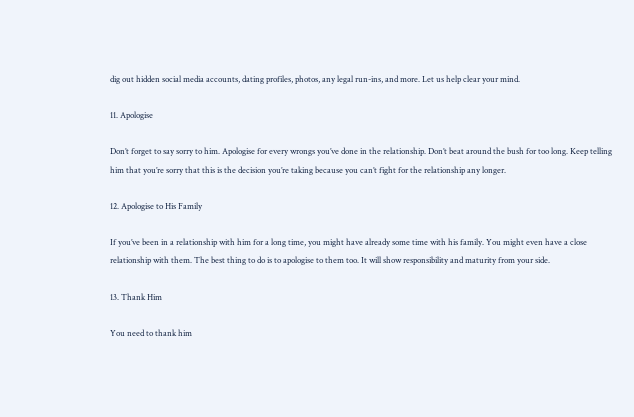dig out hidden social media accounts, dating profiles, photos, any legal run-ins, and more. Let us help clear your mind.

11. Apologise

Don’t forget to say sorry to him. Apologise for every wrongs you’ve done in the relationship. Don’t beat around the bush for too long. Keep telling him that you’re sorry that this is the decision you’re taking because you can’t fight for the relationship any longer.

12. Apologise to His Family

If you’ve been in a relationship with him for a long time, you might have already some time with his family. You might even have a close relationship with them. The best thing to do is to apologise to them too. It will show responsibility and maturity from your side.

13. Thank Him

You need to thank him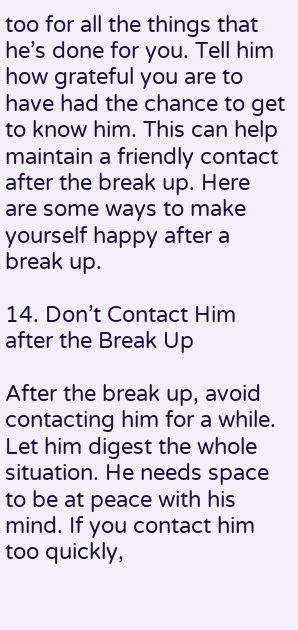too for all the things that he’s done for you. Tell him how grateful you are to have had the chance to get to know him. This can help maintain a friendly contact after the break up. Here are some ways to make yourself happy after a break up.

14. Don’t Contact Him after the Break Up

After the break up, avoid contacting him for a while. Let him digest the whole situation. He needs space to be at peace with his mind. If you contact him too quickly,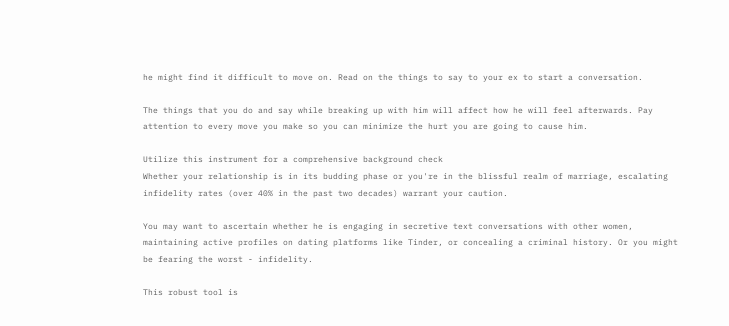he might find it difficult to move on. Read on the things to say to your ex to start a conversation.

The things that you do and say while breaking up with him will affect how he will feel afterwards. Pay attention to every move you make so you can minimize the hurt you are going to cause him.

Utilize this instrument for a comprehensive background check
Whether your relationship is in its budding phase or you're in the blissful realm of marriage, escalating infidelity rates (over 40% in the past two decades) warrant your caution.

You may want to ascertain whether he is engaging in secretive text conversations with other women, maintaining active profiles on dating platforms like Tinder, or concealing a criminal history. Or you might be fearing the worst - infidelity.

This robust tool is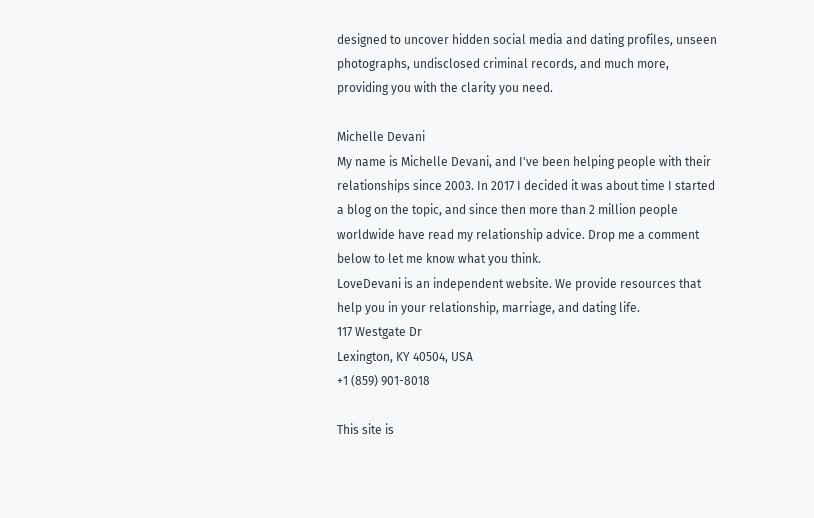designed to uncover hidden social media and dating profiles, unseen photographs, undisclosed criminal records, and much more, providing you with the clarity you need.

Michelle Devani
My name is Michelle Devani, and I've been helping people with their relationships since 2003. In 2017 I decided it was about time I started a blog on the topic, and since then more than 2 million people worldwide have read my relationship advice. Drop me a comment below to let me know what you think.
LoveDevani is an independent website. We provide resources that help you in your relationship, marriage, and dating life.
117 Westgate Dr
Lexington, KY 40504, USA
+1 (859) 901-8018

This site is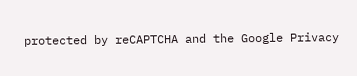protected by reCAPTCHA and the Google Privacy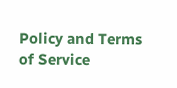Policy and Terms of Service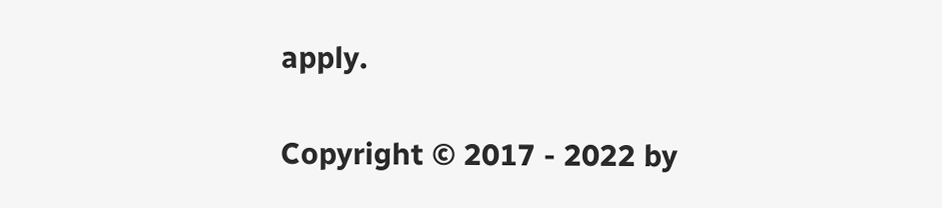apply.

Copyright © 2017 - 2022 by